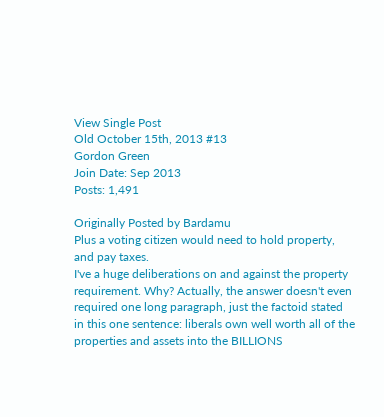View Single Post
Old October 15th, 2013 #13
Gordon Green
Join Date: Sep 2013
Posts: 1,491

Originally Posted by Bardamu
Plus a voting citizen would need to hold property, and pay taxes.
I've a huge deliberations on and against the property requirement. Why? Actually, the answer doesn't even required one long paragraph, just the factoid stated in this one sentence: liberals own well worth all of the properties and assets into the BILLIONS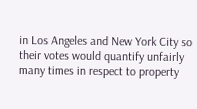in Los Angeles and New York City so their votes would quantify unfairly many times in respect to property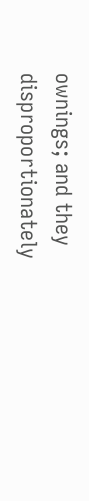ownings; and they disproportionately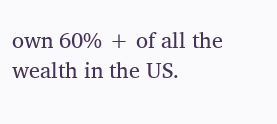own 60% + of all the wealth in the US.